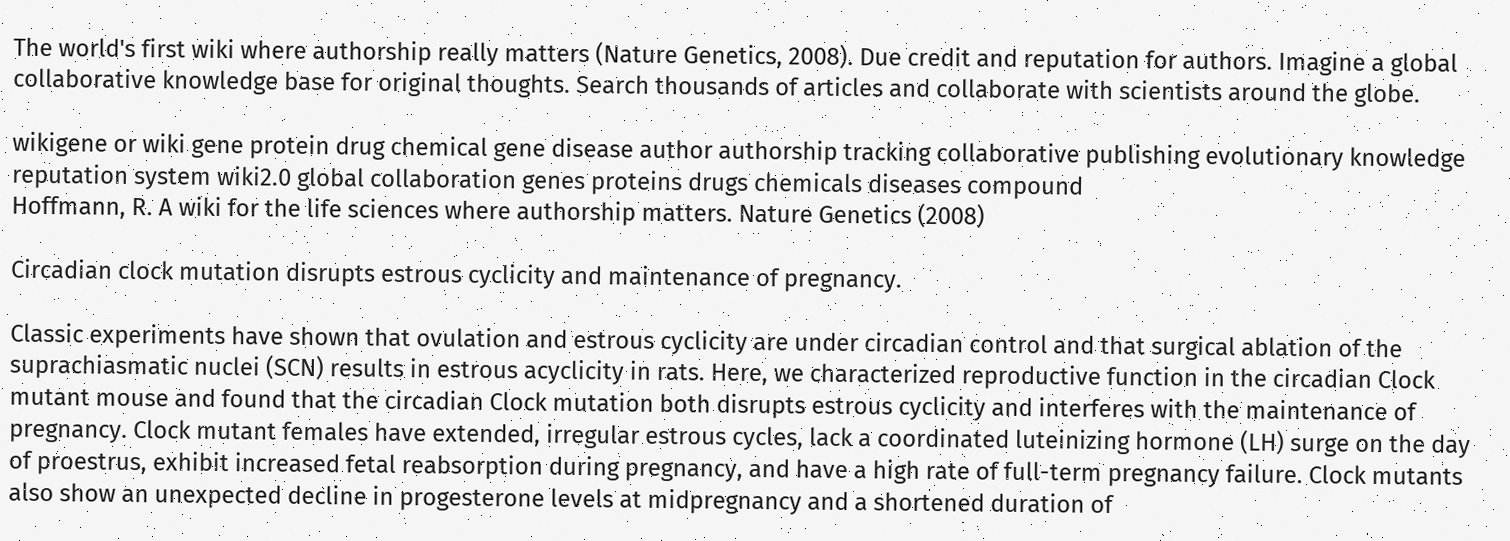The world's first wiki where authorship really matters (Nature Genetics, 2008). Due credit and reputation for authors. Imagine a global collaborative knowledge base for original thoughts. Search thousands of articles and collaborate with scientists around the globe.

wikigene or wiki gene protein drug chemical gene disease author authorship tracking collaborative publishing evolutionary knowledge reputation system wiki2.0 global collaboration genes proteins drugs chemicals diseases compound
Hoffmann, R. A wiki for the life sciences where authorship matters. Nature Genetics (2008)

Circadian clock mutation disrupts estrous cyclicity and maintenance of pregnancy.

Classic experiments have shown that ovulation and estrous cyclicity are under circadian control and that surgical ablation of the suprachiasmatic nuclei (SCN) results in estrous acyclicity in rats. Here, we characterized reproductive function in the circadian Clock mutant mouse and found that the circadian Clock mutation both disrupts estrous cyclicity and interferes with the maintenance of pregnancy. Clock mutant females have extended, irregular estrous cycles, lack a coordinated luteinizing hormone (LH) surge on the day of proestrus, exhibit increased fetal reabsorption during pregnancy, and have a high rate of full-term pregnancy failure. Clock mutants also show an unexpected decline in progesterone levels at midpregnancy and a shortened duration of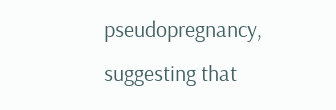pseudopregnancy, suggesting that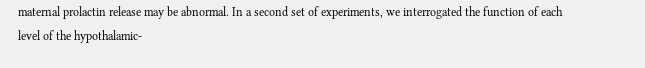maternal prolactin release may be abnormal. In a second set of experiments, we interrogated the function of each level of the hypothalamic-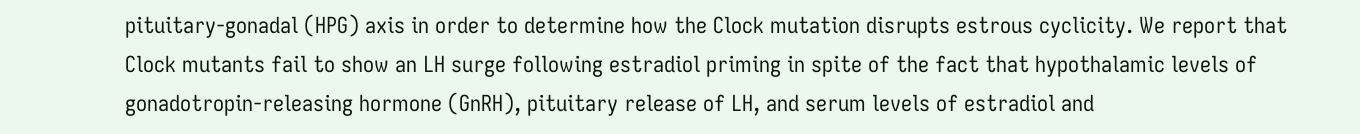pituitary-gonadal (HPG) axis in order to determine how the Clock mutation disrupts estrous cyclicity. We report that Clock mutants fail to show an LH surge following estradiol priming in spite of the fact that hypothalamic levels of gonadotropin-releasing hormone (GnRH), pituitary release of LH, and serum levels of estradiol and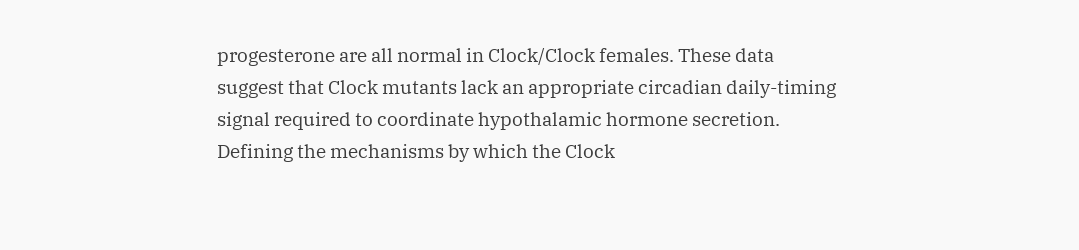progesterone are all normal in Clock/Clock females. These data suggest that Clock mutants lack an appropriate circadian daily-timing signal required to coordinate hypothalamic hormone secretion. Defining the mechanisms by which the Clock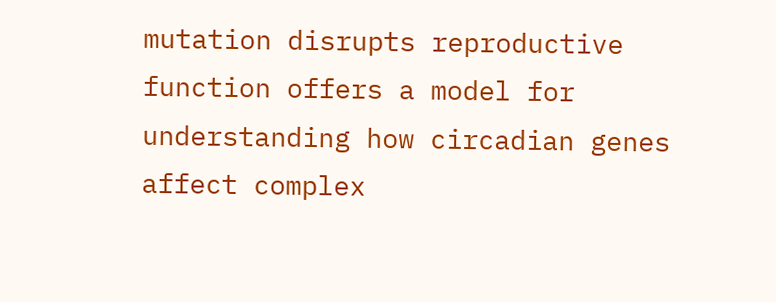mutation disrupts reproductive function offers a model for understanding how circadian genes affect complex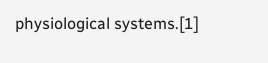physiological systems.[1]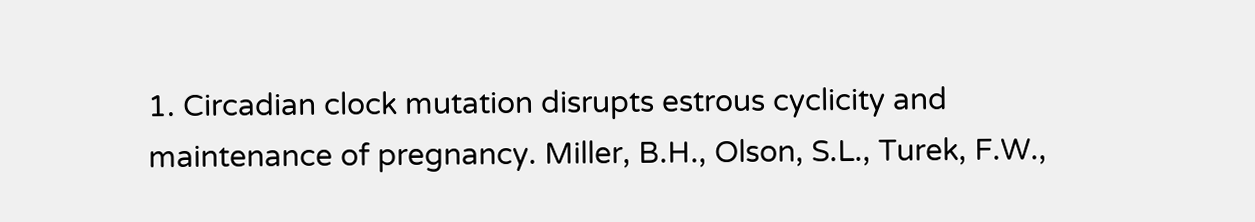1. Circadian clock mutation disrupts estrous cyclicity and maintenance of pregnancy. Miller, B.H., Olson, S.L., Turek, F.W.,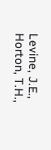Levine, J.E., Horton, T.H.,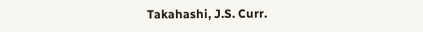Takahashi, J.S. Curr.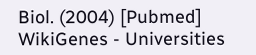Biol. (2004) [Pubmed]
WikiGenes - Universities